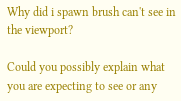Why did i spawn brush can't see in the viewport?

Could you possibly explain what you are expecting to see or any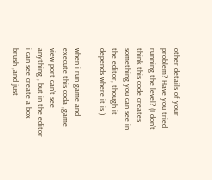other details of your problem? Have you tried running the level? (I don’t think this code creates something you can see in the editor, though it depends where it is )

when i run game and execute this coda ,game view port can’t see anything , but in the editor i can see create a box brush ,and just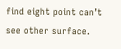find eight point can’t see other surface.